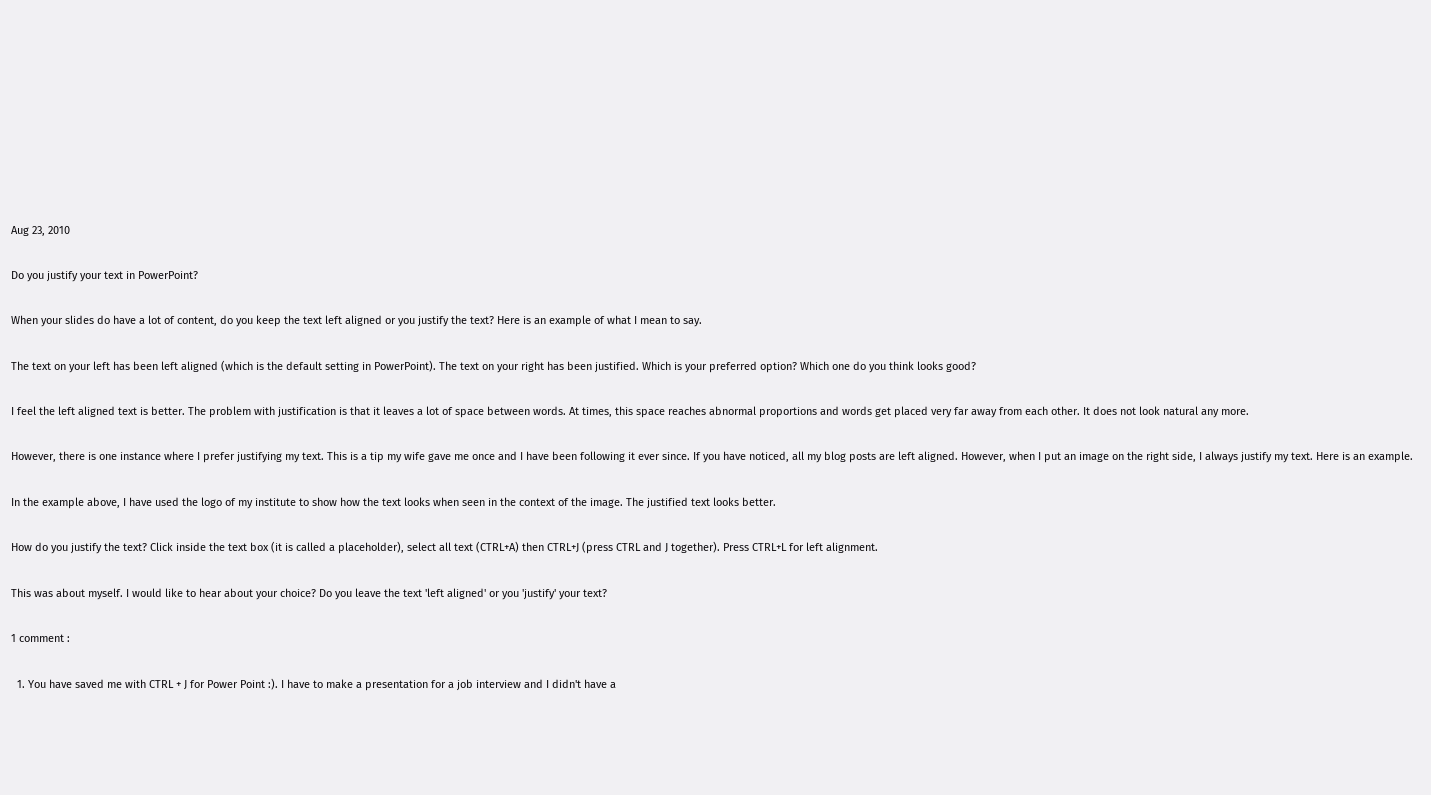Aug 23, 2010

Do you justify your text in PowerPoint?

When your slides do have a lot of content, do you keep the text left aligned or you justify the text? Here is an example of what I mean to say.

The text on your left has been left aligned (which is the default setting in PowerPoint). The text on your right has been justified. Which is your preferred option? Which one do you think looks good?

I feel the left aligned text is better. The problem with justification is that it leaves a lot of space between words. At times, this space reaches abnormal proportions and words get placed very far away from each other. It does not look natural any more.

However, there is one instance where I prefer justifying my text. This is a tip my wife gave me once and I have been following it ever since. If you have noticed, all my blog posts are left aligned. However, when I put an image on the right side, I always justify my text. Here is an example.

In the example above, I have used the logo of my institute to show how the text looks when seen in the context of the image. The justified text looks better.

How do you justify the text? Click inside the text box (it is called a placeholder), select all text (CTRL+A) then CTRL+J (press CTRL and J together). Press CTRL+L for left alignment.

This was about myself. I would like to hear about your choice? Do you leave the text 'left aligned' or you 'justify' your text?

1 comment :

  1. You have saved me with CTRL + J for Power Point :). I have to make a presentation for a job interview and I didn't have a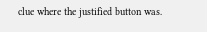clue where the justified button was.